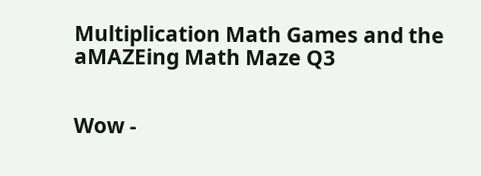Multiplication Math Games and the aMAZEing Math Maze Q3


Wow -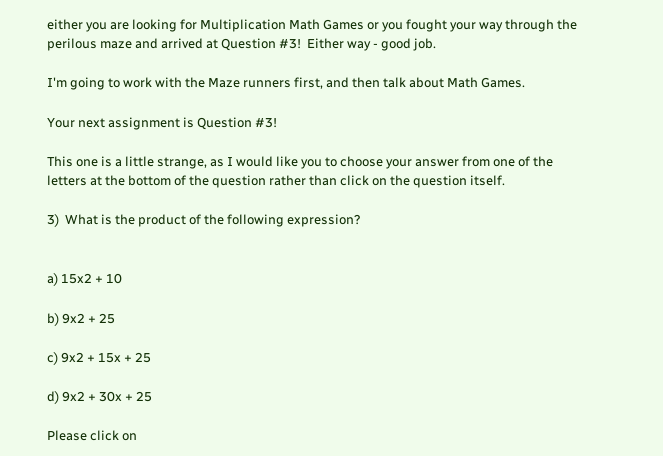either you are looking for Multiplication Math Games or you fought your way through the perilous maze and arrived at Question #3!  Either way - good job.

I'm going to work with the Maze runners first, and then talk about Math Games.

Your next assignment is Question #3!

This one is a little strange, as I would like you to choose your answer from one of the letters at the bottom of the question rather than click on the question itself.

3)  What is the product of the following expression?


a) 15x2 + 10

b) 9x2 + 25

c) 9x2 + 15x + 25

d) 9x2 + 30x + 25

Please click on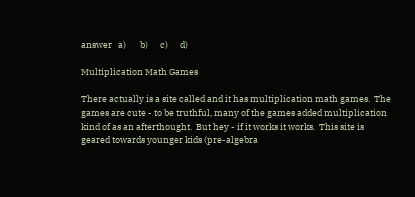answer   a)       b)      c)      d)

Multiplication Math Games

There actually is a site called and it has multiplication math games.  The games are cute - to be truthful, many of the games added multiplication kind of as an afterthought.  But hey - if it works it works.  This site is geared towards younger kids (pre-algebra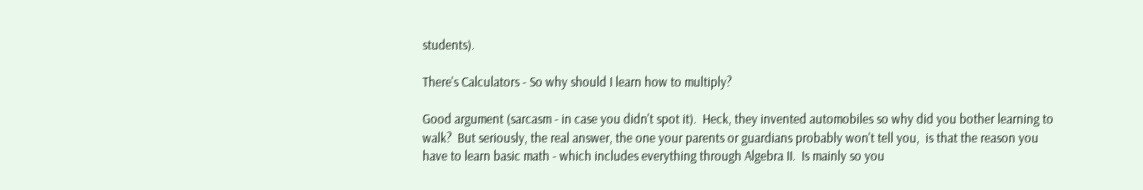students).

There's Calculators - So why should I learn how to multiply?

Good argument (sarcasm - in case you didn't spot it).  Heck, they invented automobiles so why did you bother learning to walk?  But seriously, the real answer, the one your parents or guardians probably won't tell you,  is that the reason you have to learn basic math - which includes everything through Algebra II.  Is mainly so you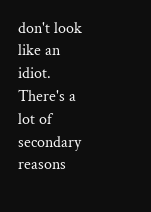don't look like an idiot.  There's a lot of secondary reasons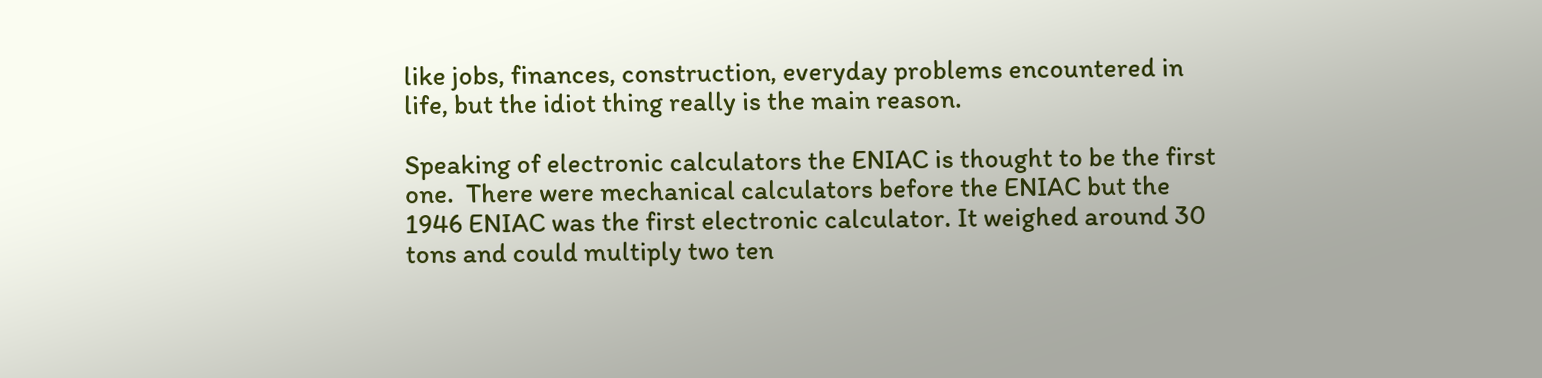like jobs, finances, construction, everyday problems encountered in life, but the idiot thing really is the main reason.

Speaking of electronic calculators the ENIAC is thought to be the first one.  There were mechanical calculators before the ENIAC but the 1946 ENIAC was the first electronic calculator. It weighed around 30 tons and could multiply two ten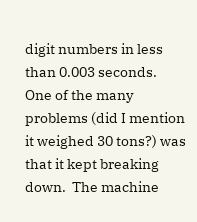digit numbers in less than 0.003 seconds.  One of the many problems (did I mention it weighed 30 tons?) was that it kept breaking down.  The machine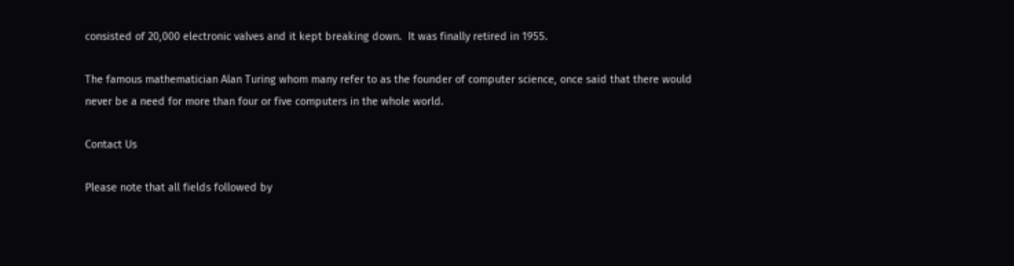consisted of 20,000 electronic valves and it kept breaking down.  It was finally retired in 1955.

The famous mathematician Alan Turing whom many refer to as the founder of computer science, once said that there would never be a need for more than four or five computers in the whole world.

Contact Us

Please note that all fields followed by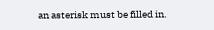an asterisk must be filled in.